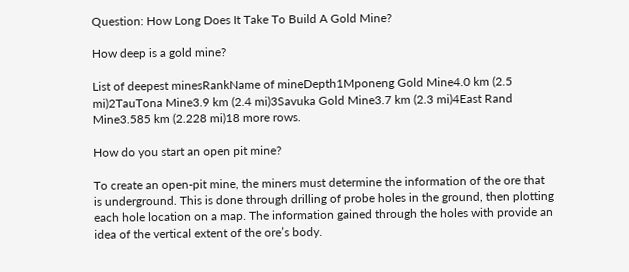Question: How Long Does It Take To Build A Gold Mine?

How deep is a gold mine?

List of deepest minesRankName of mineDepth1Mponeng Gold Mine4.0 km (2.5 mi)2TauTona Mine3.9 km (2.4 mi)3Savuka Gold Mine3.7 km (2.3 mi)4East Rand Mine3.585 km (2.228 mi)18 more rows.

How do you start an open pit mine?

To create an open-pit mine, the miners must determine the information of the ore that is underground. This is done through drilling of probe holes in the ground, then plotting each hole location on a map. The information gained through the holes with provide an idea of the vertical extent of the ore’s body.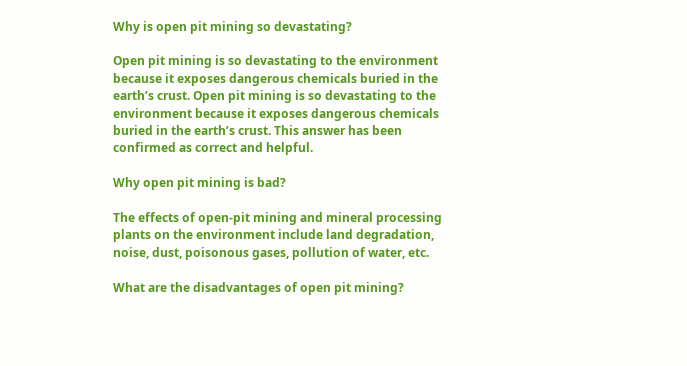Why is open pit mining so devastating?

Open pit mining is so devastating to the environment because it exposes dangerous chemicals buried in the earth’s crust. Open pit mining is so devastating to the environment because it exposes dangerous chemicals buried in the earth’s crust. This answer has been confirmed as correct and helpful.

Why open pit mining is bad?

The effects of open-pit mining and mineral processing plants on the environment include land degradation, noise, dust, poisonous gases, pollution of water, etc.

What are the disadvantages of open pit mining?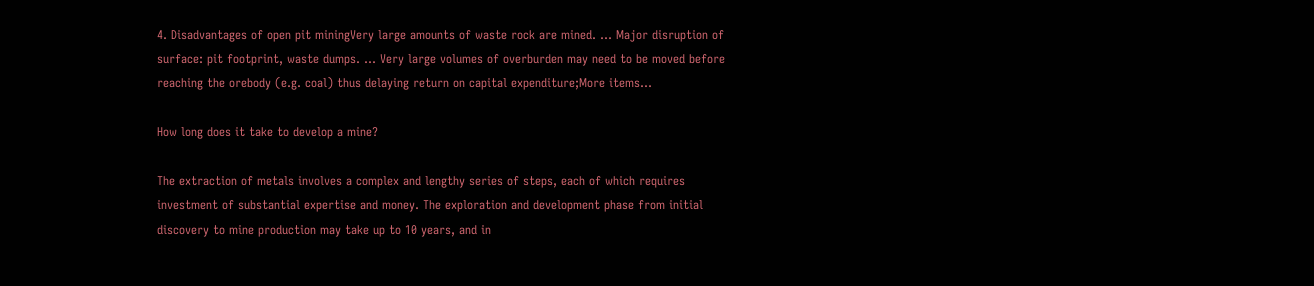4. Disadvantages of open pit miningVery large amounts of waste rock are mined. … Major disruption of surface: pit footprint, waste dumps. … Very large volumes of overburden may need to be moved before reaching the orebody (e.g. coal) thus delaying return on capital expenditure;More items…

How long does it take to develop a mine?

The extraction of metals involves a complex and lengthy series of steps, each of which requires investment of substantial expertise and money. The exploration and development phase from initial discovery to mine production may take up to 10 years, and in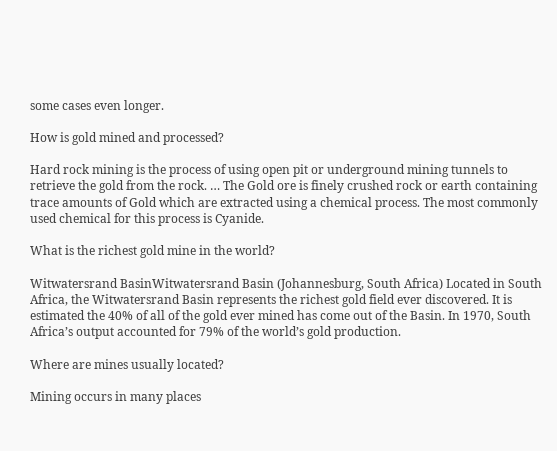some cases even longer.

How is gold mined and processed?

Hard rock mining is the process of using open pit or underground mining tunnels to retrieve the gold from the rock. … The Gold ore is finely crushed rock or earth containing trace amounts of Gold which are extracted using a chemical process. The most commonly used chemical for this process is Cyanide.

What is the richest gold mine in the world?

Witwatersrand BasinWitwatersrand Basin (Johannesburg, South Africa) Located in South Africa, the Witwatersrand Basin represents the richest gold field ever discovered. It is estimated the 40% of all of the gold ever mined has come out of the Basin. In 1970, South Africa’s output accounted for 79% of the world’s gold production.

Where are mines usually located?

Mining occurs in many places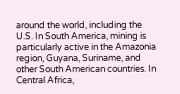around the world, including the U.S. In South America, mining is particularly active in the Amazonia region, Guyana, Suriname, and other South American countries. In Central Africa,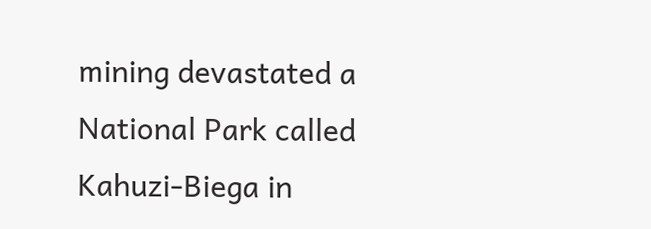mining devastated a National Park called Kahuzi-Biega in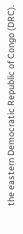the eastern Democratic Republic of Congo (DRC).